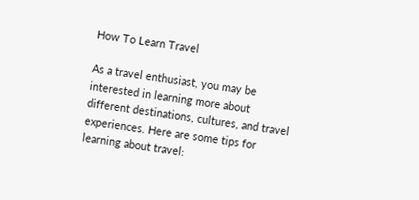How To Learn Travel

As a travel enthusiast, you may be interested in learning more about different destinations, cultures, and travel experiences. Here are some tips for learning about travel: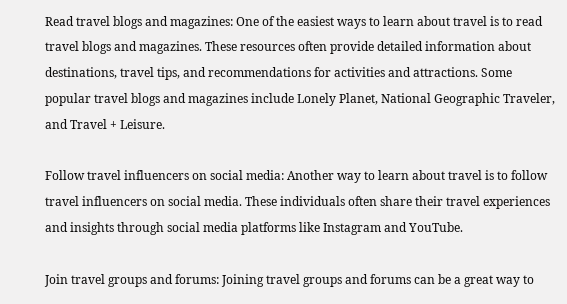Read travel blogs and magazines: One of the easiest ways to learn about travel is to read travel blogs and magazines. These resources often provide detailed information about destinations, travel tips, and recommendations for activities and attractions. Some popular travel blogs and magazines include Lonely Planet, National Geographic Traveler, and Travel + Leisure.

Follow travel influencers on social media: Another way to learn about travel is to follow travel influencers on social media. These individuals often share their travel experiences and insights through social media platforms like Instagram and YouTube.

Join travel groups and forums: Joining travel groups and forums can be a great way to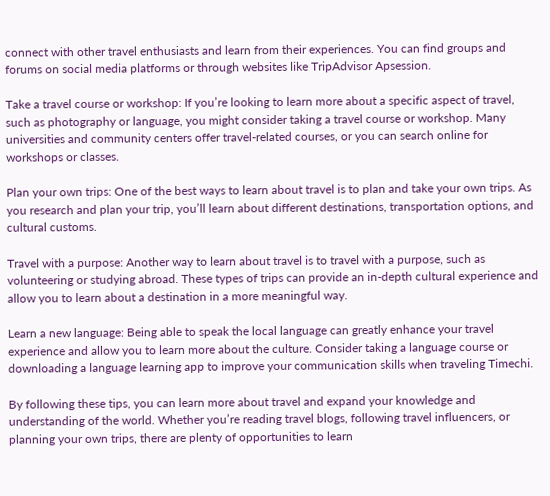connect with other travel enthusiasts and learn from their experiences. You can find groups and forums on social media platforms or through websites like TripAdvisor Apsession.

Take a travel course or workshop: If you’re looking to learn more about a specific aspect of travel, such as photography or language, you might consider taking a travel course or workshop. Many universities and community centers offer travel-related courses, or you can search online for workshops or classes.

Plan your own trips: One of the best ways to learn about travel is to plan and take your own trips. As you research and plan your trip, you’ll learn about different destinations, transportation options, and cultural customs.

Travel with a purpose: Another way to learn about travel is to travel with a purpose, such as volunteering or studying abroad. These types of trips can provide an in-depth cultural experience and allow you to learn about a destination in a more meaningful way.

Learn a new language: Being able to speak the local language can greatly enhance your travel experience and allow you to learn more about the culture. Consider taking a language course or downloading a language learning app to improve your communication skills when traveling Timechi.

By following these tips, you can learn more about travel and expand your knowledge and understanding of the world. Whether you’re reading travel blogs, following travel influencers, or planning your own trips, there are plenty of opportunities to learn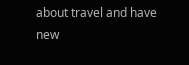about travel and have new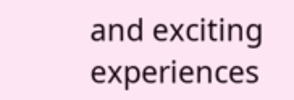and exciting experiences